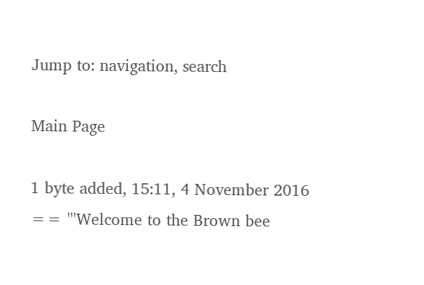Jump to: navigation, search

Main Page

1 byte added, 15:11, 4 November 2016
== '''Welcome to the Brown bee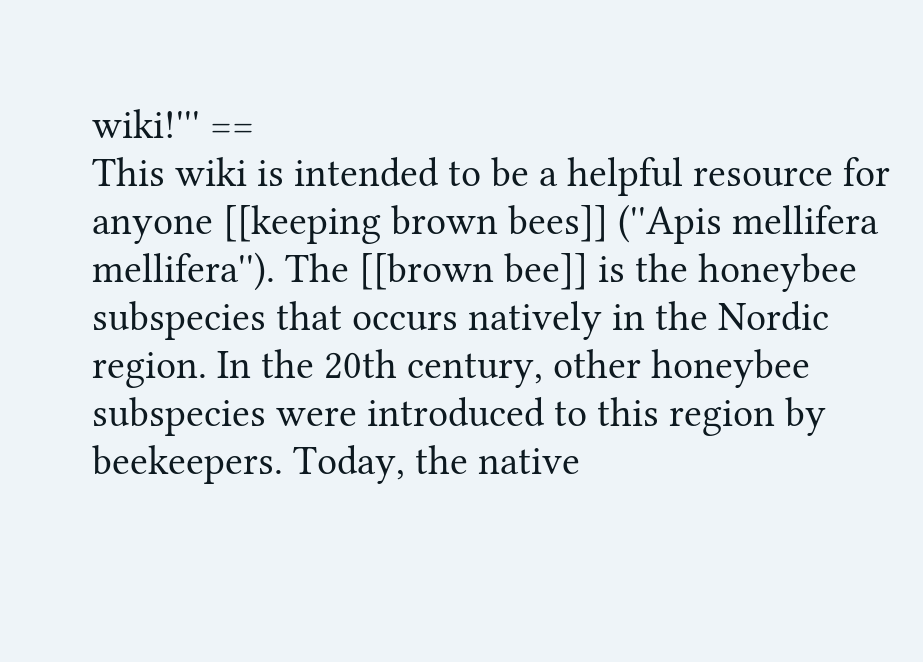wiki!''' ==
This wiki is intended to be a helpful resource for anyone [[keeping brown bees]] (''Apis mellifera mellifera''). The [[brown bee]] is the honeybee subspecies that occurs natively in the Nordic region. In the 20th century, other honeybee subspecies were introduced to this region by beekeepers. Today, the native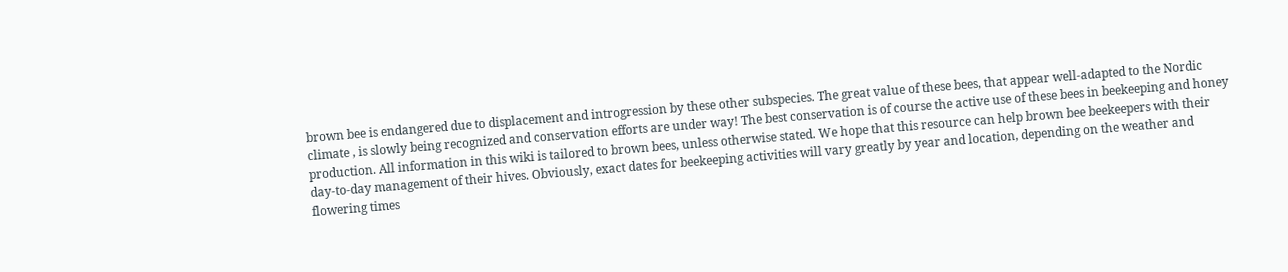brown bee is endangered due to displacement and introgression by these other subspecies. The great value of these bees, that appear well-adapted to the Nordic climate , is slowly being recognized and conservation efforts are under way! The best conservation is of course the active use of these bees in beekeeping and honey production. All information in this wiki is tailored to brown bees, unless otherwise stated. We hope that this resource can help brown bee beekeepers with their day-to-day management of their hives. Obviously, exact dates for beekeeping activities will vary greatly by year and location, depending on the weather and flowering times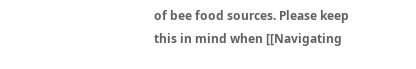of bee food sources. Please keep this in mind when [[Navigating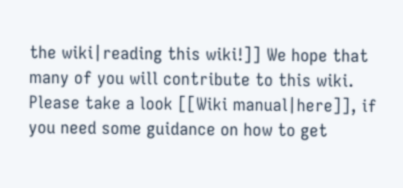the wiki|reading this wiki!]] We hope that many of you will contribute to this wiki. Please take a look [[Wiki manual|here]], if you need some guidance on how to get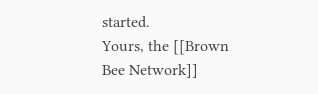started.
Yours, the [[Brown Bee Network]]